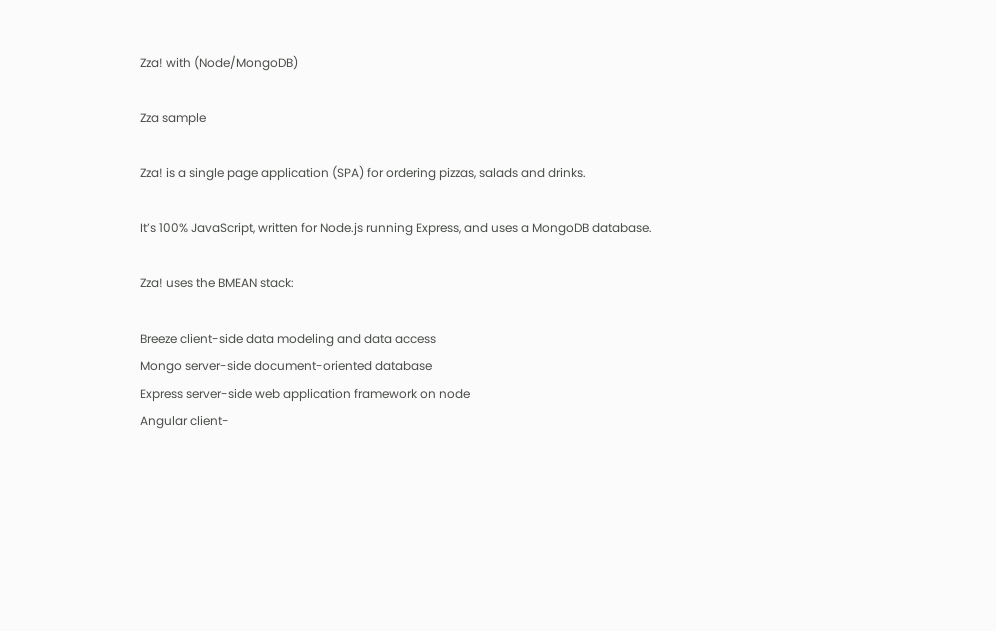Zza! with (Node/MongoDB)

Zza sample

Zza! is a single page application (SPA) for ordering pizzas, salads and drinks.

It’s 100% JavaScript, written for Node.js running Express, and uses a MongoDB database.

Zza! uses the BMEAN stack:

Breeze client-side data modeling and data access
Mongo server-side document-oriented database
Express server-side web application framework on node
Angular client-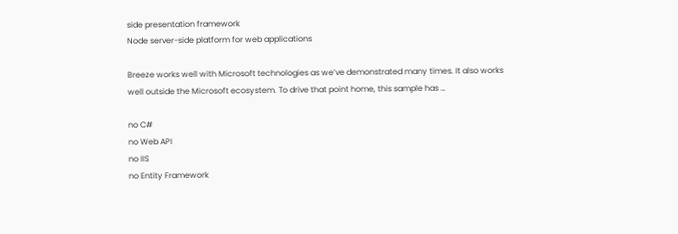side presentation framework
Node server-side platform for web applications

Breeze works well with Microsoft technologies as we’ve demonstrated many times. It also works well outside the Microsoft ecosystem. To drive that point home, this sample has …

no C#
no Web API
no IIS
no Entity Framework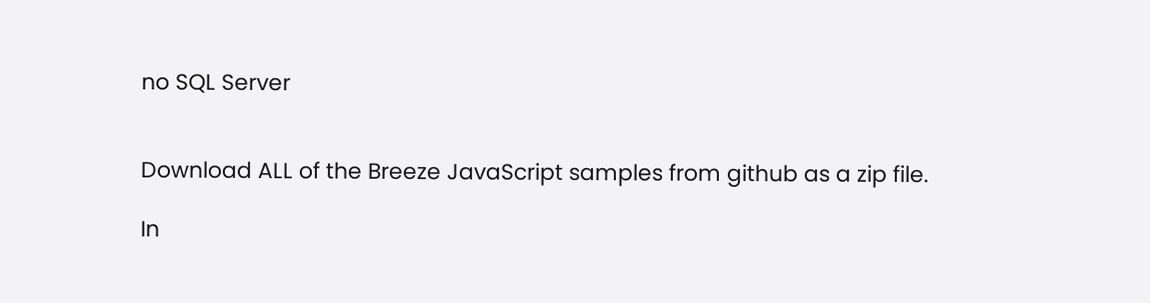no SQL Server


Download ALL of the Breeze JavaScript samples from github as a zip file.

In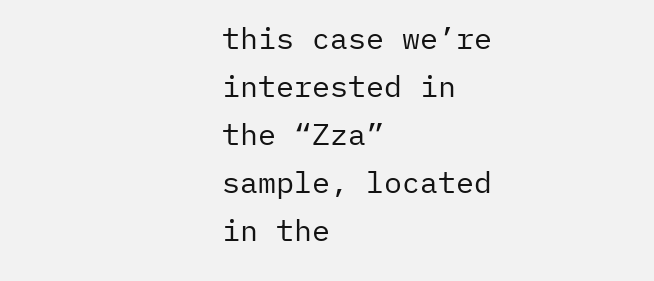this case we’re interested in the “Zza” sample, located in the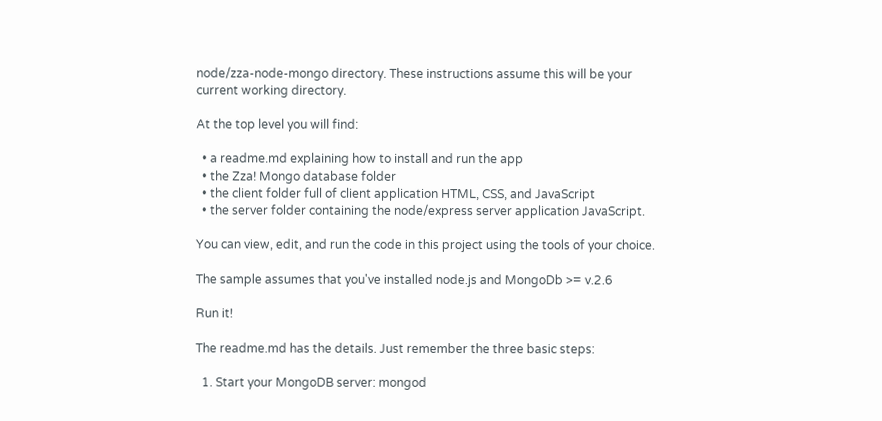node/zza-node-mongo directory. These instructions assume this will be your current working directory.

At the top level you will find:

  • a readme.md explaining how to install and run the app
  • the Zza! Mongo database folder
  • the client folder full of client application HTML, CSS, and JavaScript
  • the server folder containing the node/express server application JavaScript.

You can view, edit, and run the code in this project using the tools of your choice.

The sample assumes that you've installed node.js and MongoDb >= v.2.6

Run it!

The readme.md has the details. Just remember the three basic steps:

  1. Start your MongoDB server: mongod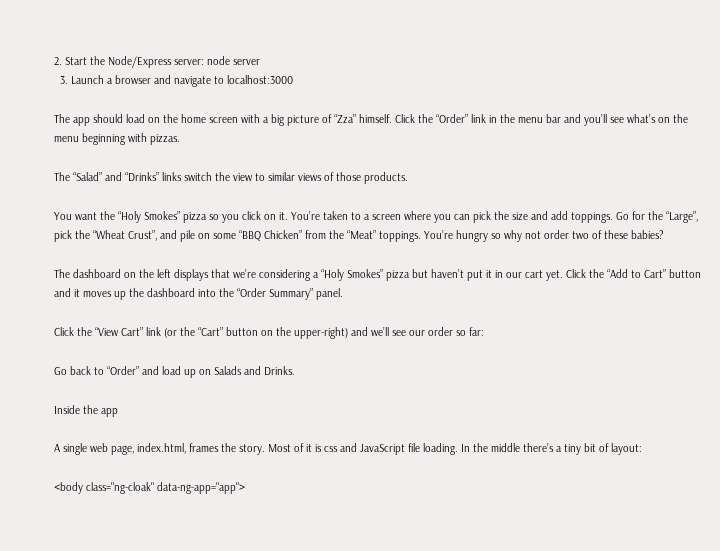2. Start the Node/Express server: node server
  3. Launch a browser and navigate to localhost:3000

The app should load on the home screen with a big picture of “Zza” himself. Click the “Order” link in the menu bar and you’ll see what’s on the menu beginning with pizzas.

The “Salad” and “Drinks” links switch the view to similar views of those products.

You want the “Holy Smokes” pizza so you click on it. You’re taken to a screen where you can pick the size and add toppings. Go for the “Large”, pick the “Wheat Crust”, and pile on some “BBQ Chicken” from the “Meat” toppings. You’re hungry so why not order two of these babies?

The dashboard on the left displays that we’re considering a “Holy Smokes” pizza but haven’t put it in our cart yet. Click the “Add to Cart” button and it moves up the dashboard into the “Order Summary” panel.

Click the “View Cart” link (or the “Cart” button on the upper-right) and we’ll see our order so far:

Go back to “Order” and load up on Salads and Drinks.

Inside the app

A single web page, index.html, frames the story. Most of it is css and JavaScript file loading. In the middle there’s a tiny bit of layout:

<body class="ng-cloak" data-ng-app="app">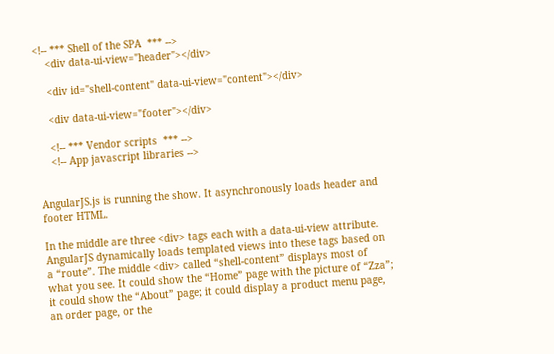<!-- *** Shell of the SPA  *** -->
    <div data-ui-view="header"></div>

    <div id="shell-content" data-ui-view="content"></div>

    <div data-ui-view="footer"></div>

    <!-- *** Vendor scripts  *** -->
    <!-- App javascript libraries -->


AngularJS.js is running the show. It asynchronously loads header and footer HTML.

In the middle are three <div> tags each with a data-ui-view attribute. AngularJS dynamically loads templated views into these tags based on a “route”. The middle <div> called “shell-content” displays most of what you see. It could show the “Home” page with the picture of “Zza”; it could show the “About” page; it could display a product menu page, an order page, or the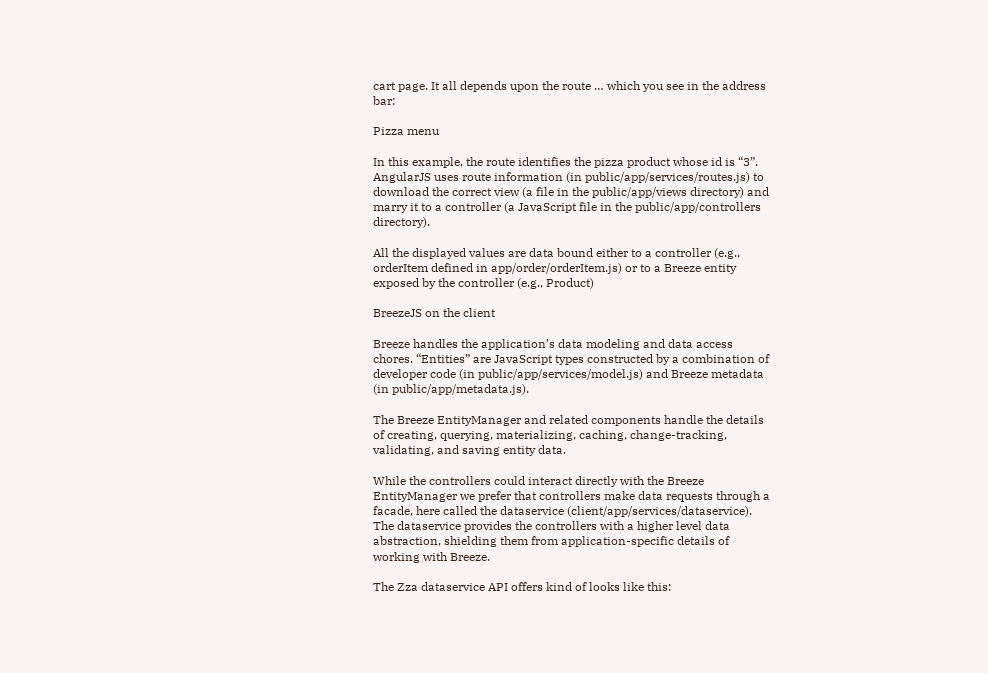cart page. It all depends upon the route … which you see in the address bar:

Pizza menu

In this example, the route identifies the pizza product whose id is “3”. AngularJS uses route information (in public/app/services/routes.js) to download the correct view (a file in the public/app/views directory) and marry it to a controller (a JavaScript file in the public/app/controllers directory).

All the displayed values are data bound either to a controller (e.g., orderItem defined in app/order/orderItem.js) or to a Breeze entity exposed by the controller (e.g., Product)

BreezeJS on the client

Breeze handles the application’s data modeling and data access chores. “Entities” are JavaScript types constructed by a combination of developer code (in public/app/services/model.js) and Breeze metadata (in public/app/metadata.js).

The Breeze EntityManager and related components handle the details of creating, querying, materializing, caching, change-tracking, validating, and saving entity data.

While the controllers could interact directly with the Breeze EntityManager we prefer that controllers make data requests through a facade, here called the dataservice (client/app/services/dataservice). The dataservice provides the controllers with a higher level data abstraction, shielding them from application-specific details of working with Breeze.

The Zza dataservice API offers kind of looks like this: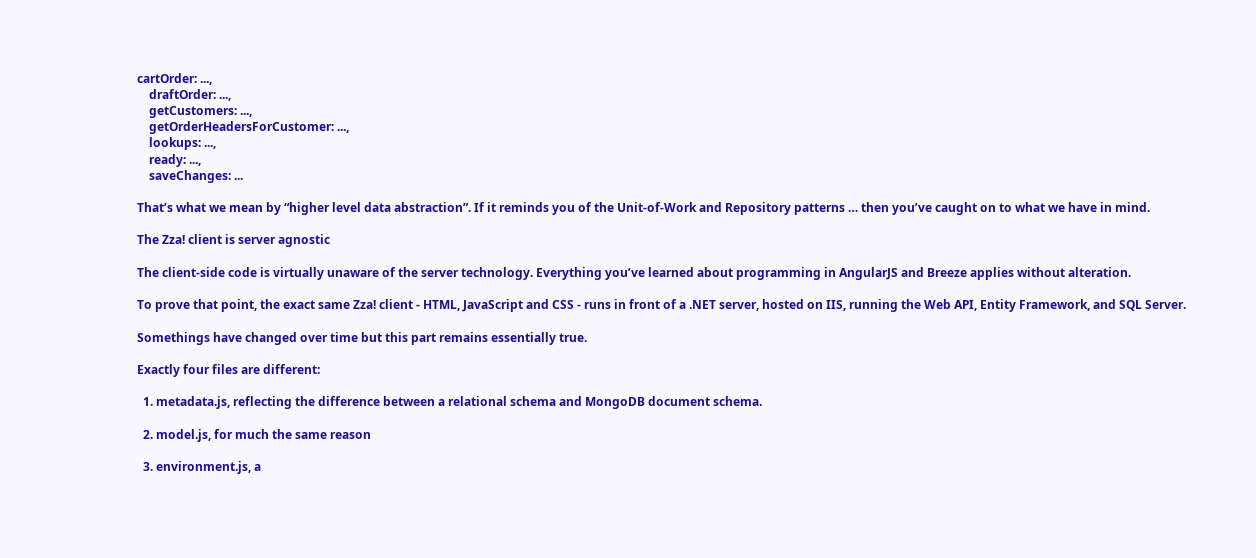cartOrder: ...,
    draftOrder: ...,
    getCustomers: ...,
    getOrderHeadersForCustomer: ...,
    lookups: ...,
    ready: ...,
    saveChanges: ...

That’s what we mean by “higher level data abstraction”. If it reminds you of the Unit-of-Work and Repository patterns … then you’ve caught on to what we have in mind.

The Zza! client is server agnostic

The client-side code is virtually unaware of the server technology. Everything you’ve learned about programming in AngularJS and Breeze applies without alteration.

To prove that point, the exact same Zza! client - HTML, JavaScript and CSS - runs in front of a .NET server, hosted on IIS, running the Web API, Entity Framework, and SQL Server.

Somethings have changed over time but this part remains essentially true.

Exactly four files are different:

  1. metadata.js, reflecting the difference between a relational schema and MongoDB document schema.

  2. model.js, for much the same reason

  3. environment.js, a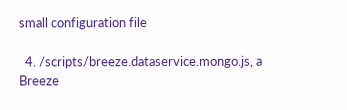small configuration file

  4. /scripts/breeze.dataservice.mongo.js, a Breeze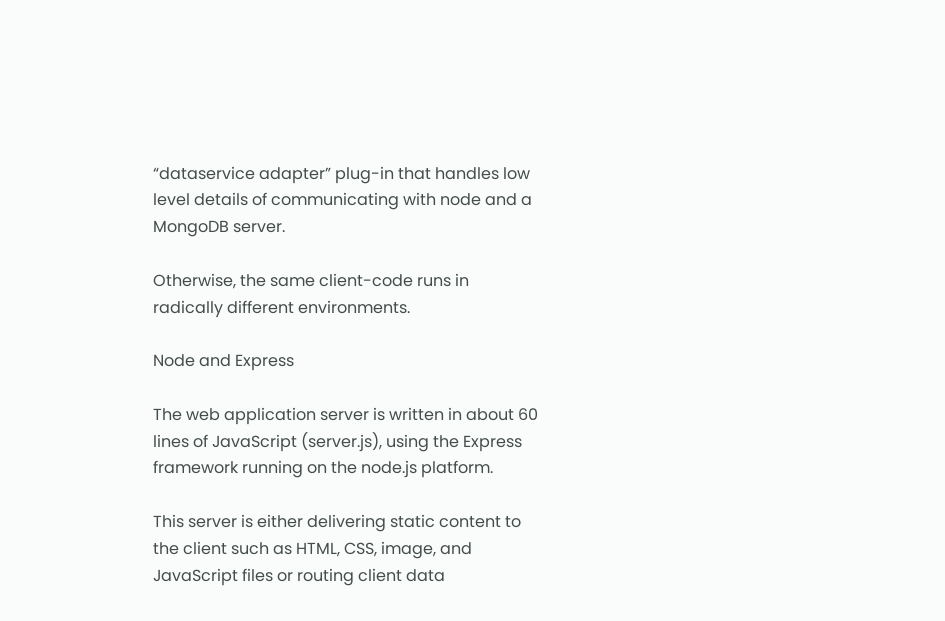“dataservice adapter” plug-in that handles low level details of communicating with node and a MongoDB server.

Otherwise, the same client-code runs in radically different environments.

Node and Express

The web application server is written in about 60 lines of JavaScript (server.js), using the Express framework running on the node.js platform.

This server is either delivering static content to the client such as HTML, CSS, image, and JavaScript files or routing client data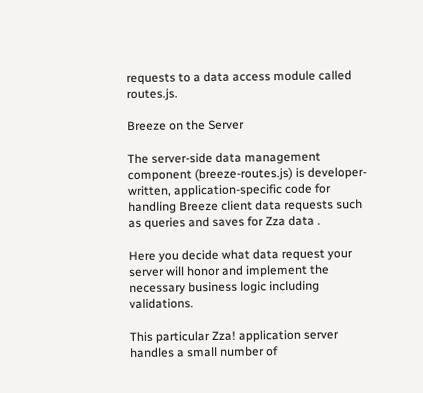requests to a data access module called routes.js.

Breeze on the Server

The server-side data management component (breeze-routes.js) is developer-written, application-specific code for handling Breeze client data requests such as queries and saves for Zza data .

Here you decide what data request your server will honor and implement the necessary business logic including validations.

This particular Zza! application server handles a small number of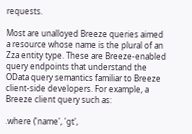requests.

Most are unalloyed Breeze queries aimed a resource whose name is the plural of an Zza entity type. These are Breeze-enabled query endpoints that understand the OData query semantics familiar to Breeze client-side developers. For example, a Breeze client query such as:

.where ('name', 'gt',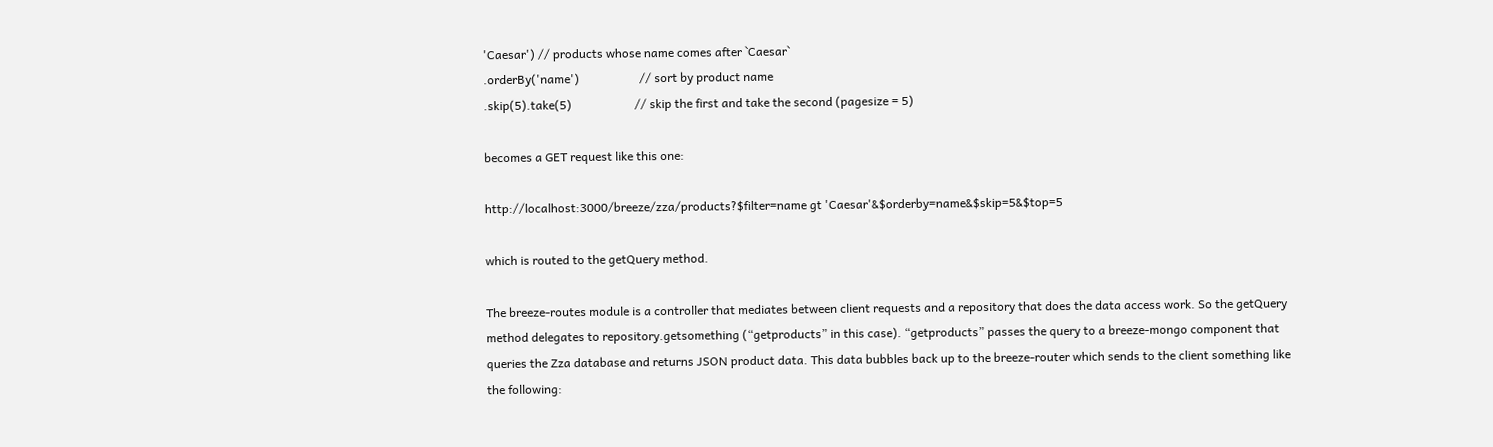'Caesar') // products whose name comes after `Caesar`
.orderBy('name')                    // sort by product name
.skip(5).take(5)                     // skip the first and take the second (pagesize = 5)

becomes a GET request like this one:

http://localhost:3000/breeze/zza/products?$filter=name gt 'Caesar'&$orderby=name&$skip=5&$top=5

which is routed to the getQuery method.

The breeze-routes module is a controller that mediates between client requests and a repository that does the data access work. So the getQuery method delegates to repository.getsomething (“getproducts” in this case). “getproducts” passes the query to a breeze-mongo component that queries the Zza database and returns JSON product data. This data bubbles back up to the breeze-router which sends to the client something like the following: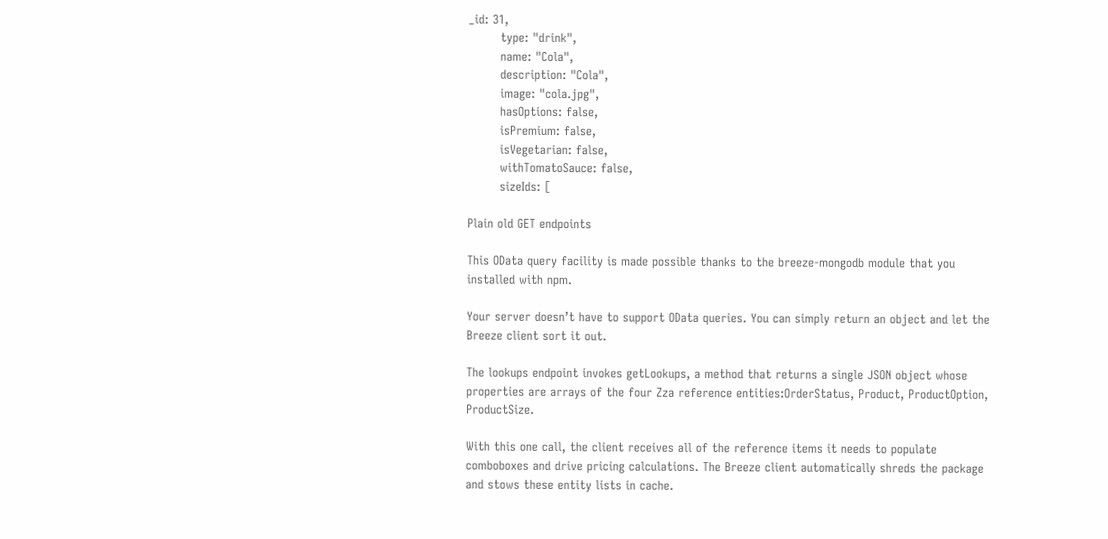_id: 31,
        type: "drink",
        name: "Cola",
        description: "Cola",
        image: "cola.jpg",
        hasOptions: false,
        isPremium: false,
        isVegetarian: false,
        withTomatoSauce: false,
        sizeIds: [

Plain old GET endpoints

This OData query facility is made possible thanks to the breeze-mongodb module that you installed with npm.

Your server doesn’t have to support OData queries. You can simply return an object and let the Breeze client sort it out.

The lookups endpoint invokes getLookups, a method that returns a single JSON object whose properties are arrays of the four Zza reference entities:OrderStatus, Product, ProductOption, ProductSize.

With this one call, the client receives all of the reference items it needs to populate comboboxes and drive pricing calculations. The Breeze client automatically shreds the package and stows these entity lists in cache.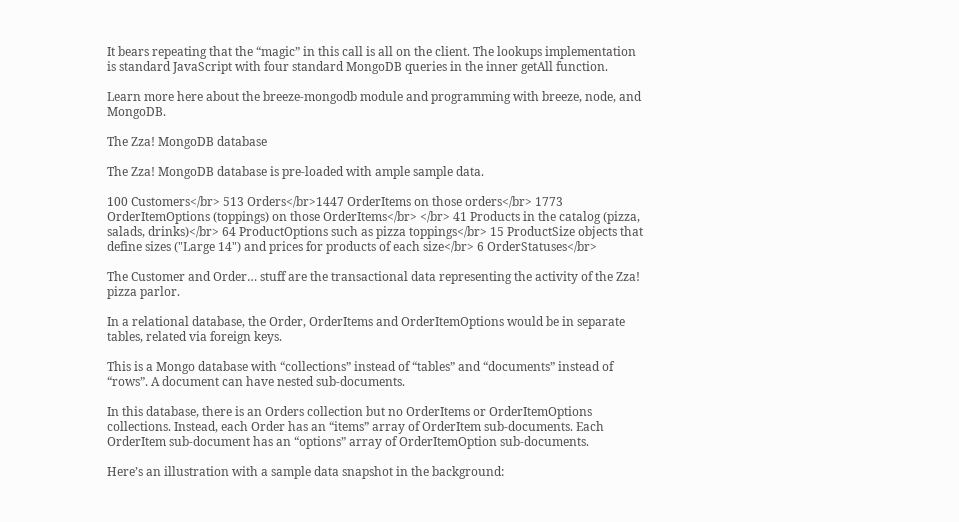It bears repeating that the “magic” in this call is all on the client. The lookups implementation is standard JavaScript with four standard MongoDB queries in the inner getAll function.

Learn more here about the breeze-mongodb module and programming with breeze, node, and MongoDB.

The Zza! MongoDB database

The Zza! MongoDB database is pre-loaded with ample sample data.

100 Customers</br> 513 Orders</br>1447 OrderItems on those orders</br> 1773 OrderItemOptions (toppings) on those OrderItems</br> </br> 41 Products in the catalog (pizza, salads, drinks)</br> 64 ProductOptions such as pizza toppings</br> 15 ProductSize objects that define sizes ("Large 14") and prices for products of each size</br> 6 OrderStatuses</br>

The Customer and Order… stuff are the transactional data representing the activity of the Zza! pizza parlor.

In a relational database, the Order, OrderItems and OrderItemOptions would be in separate tables, related via foreign keys.

This is a Mongo database with “collections” instead of “tables” and “documents” instead of “rows”. A document can have nested sub-documents.

In this database, there is an Orders collection but no OrderItems or OrderItemOptions collections. Instead, each Order has an “items” array of OrderItem sub-documents. Each OrderItem sub-document has an “options” array of OrderItemOption sub-documents.

Here’s an illustration with a sample data snapshot in the background: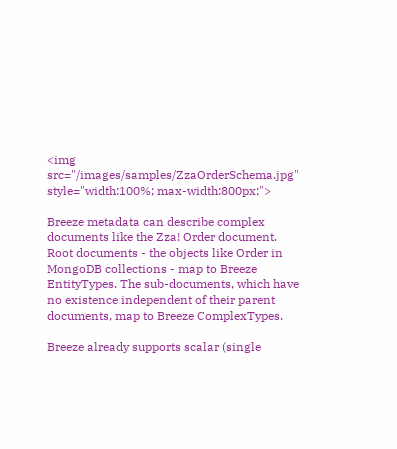<img src="/images/samples/ZzaOrderSchema.jpg" style="width:100%; max-width:800px;">

Breeze metadata can describe complex documents like the Zza! Order document. Root documents - the objects like Order in MongoDB collections - map to Breeze EntityTypes. The sub-documents, which have no existence independent of their parent documents, map to Breeze ComplexTypes.

Breeze already supports scalar (single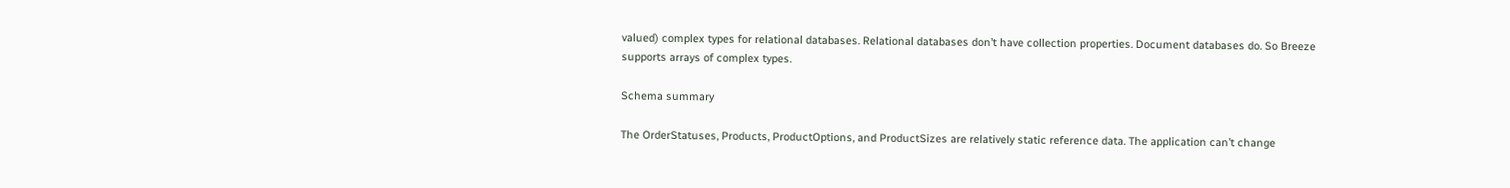valued) complex types for relational databases. Relational databases don’t have collection properties. Document databases do. So Breeze supports arrays of complex types.

Schema summary

The OrderStatuses, Products, ProductOptions, and ProductSizes are relatively static reference data. The application can’t change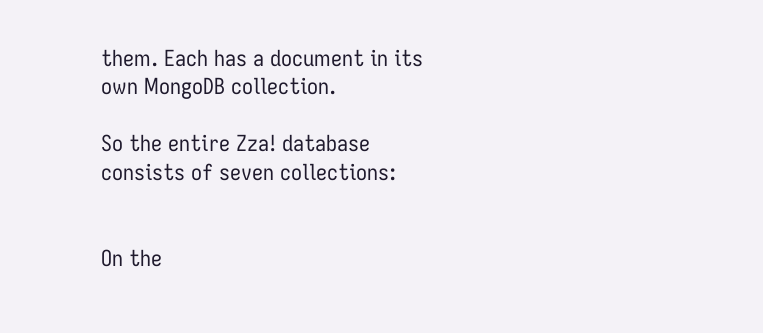them. Each has a document in its own MongoDB collection.

So the entire Zza! database consists of seven collections:


On the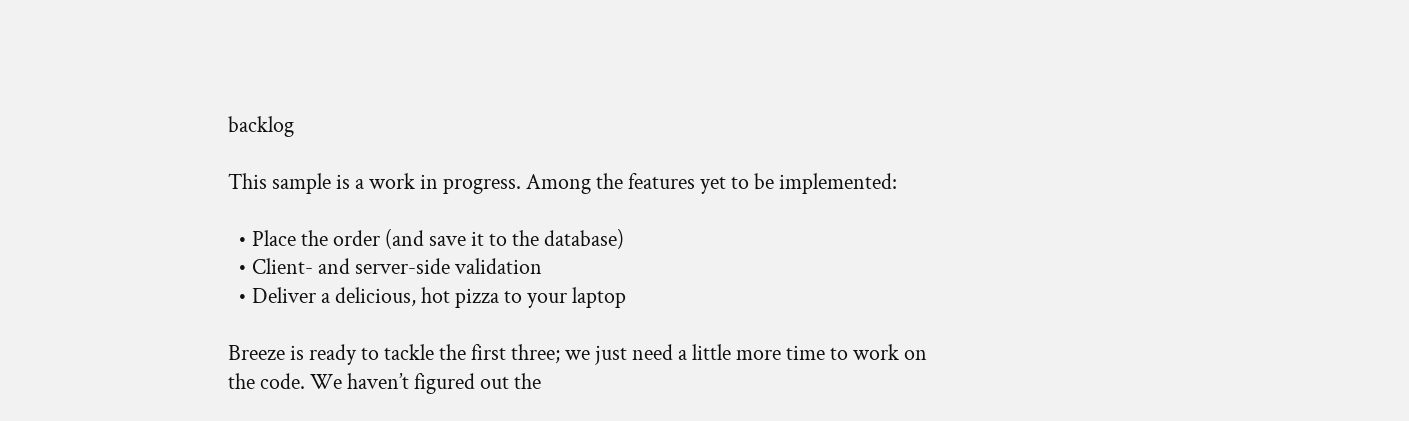backlog

This sample is a work in progress. Among the features yet to be implemented:

  • Place the order (and save it to the database)
  • Client- and server-side validation
  • Deliver a delicious, hot pizza to your laptop

Breeze is ready to tackle the first three; we just need a little more time to work on the code. We haven’t figured out the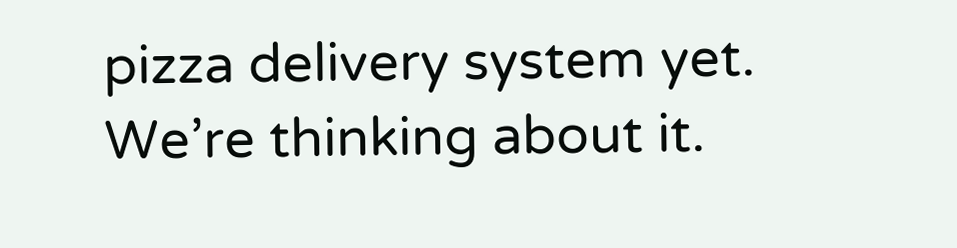pizza delivery system yet. We’re thinking about it.